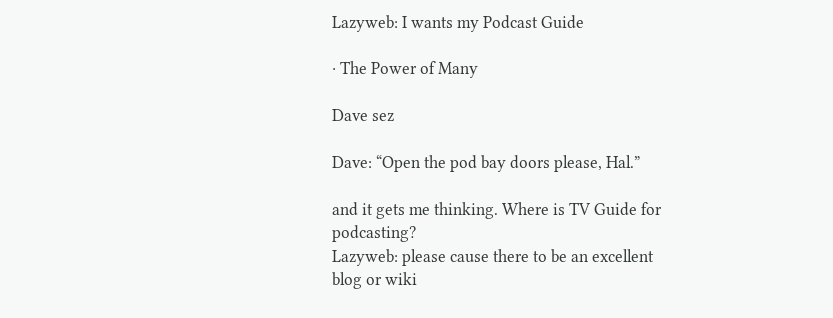Lazyweb: I wants my Podcast Guide

· The Power of Many

Dave sez

Dave: “Open the pod bay doors please, Hal.”

and it gets me thinking. Where is TV Guide for podcasting?
Lazyweb: please cause there to be an excellent blog or wiki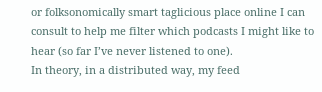or folksonomically smart taglicious place online I can consult to help me filter which podcasts I might like to hear (so far I’ve never listened to one).
In theory, in a distributed way, my feed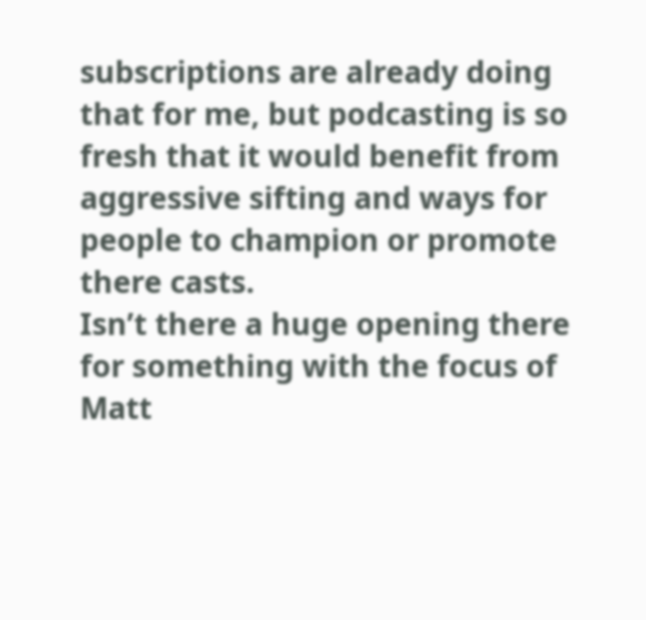subscriptions are already doing that for me, but podcasting is so fresh that it would benefit from aggressive sifting and ways for people to champion or promote there casts.
Isn’t there a huge opening there for something with the focus of Matt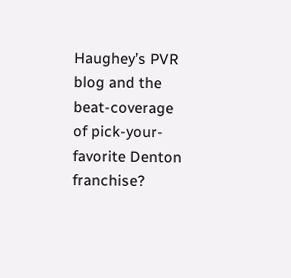Haughey’s PVR blog and the beat-coverage of pick-your-favorite Denton franchise?